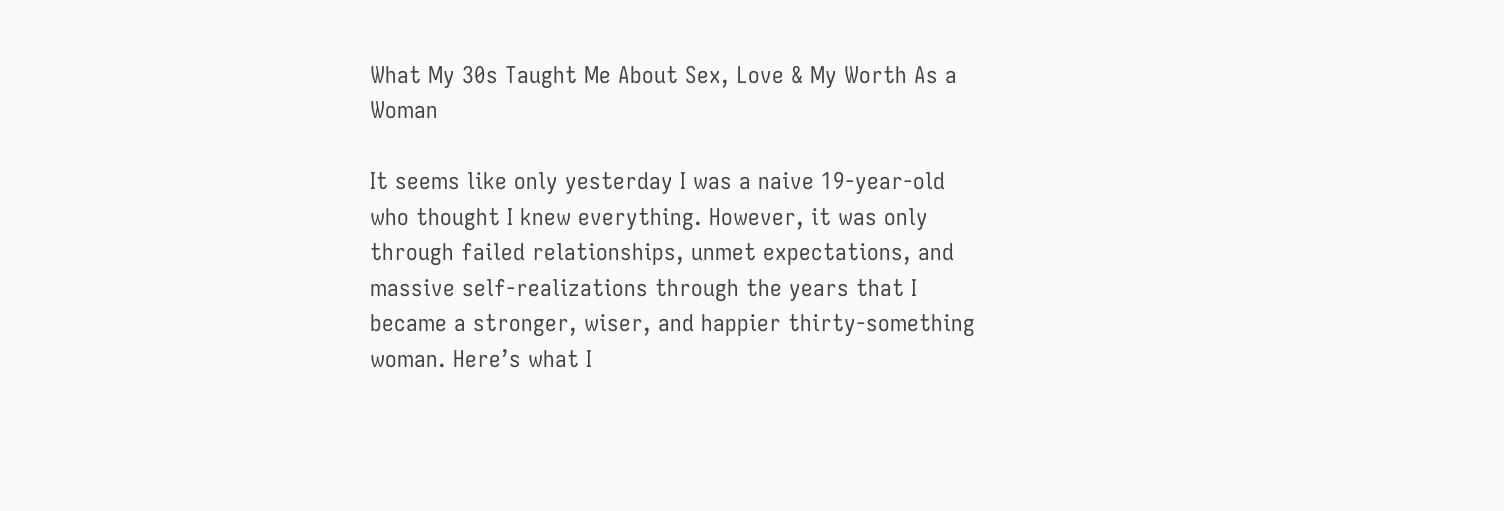What My 30s Taught Me About Sex, Love & My Worth As a Woman

It seems like only yesterday I was a naive 19-year-old who thought I knew everything. However, it was only through failed relationships, unmet expectations, and massive self-realizations through the years that I became a stronger, wiser, and happier thirty-something woman. Here’s what I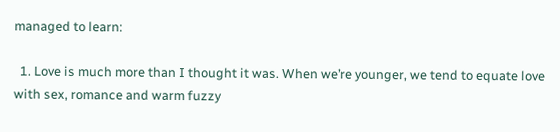managed to learn:

  1. Love is much more than I thought it was. When we’re younger, we tend to equate love with sex, romance and warm fuzzy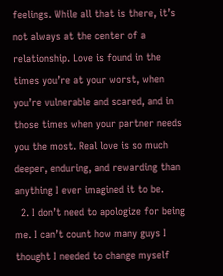feelings. While all that is there, it’s not always at the center of a relationship. Love is found in the times you’re at your worst, when you’re vulnerable and scared, and in those times when your partner needs you the most. Real love is so much deeper, enduring, and rewarding than anything I ever imagined it to be.
  2. I don’t need to apologize for being me. I can’t count how many guys I thought I needed to change myself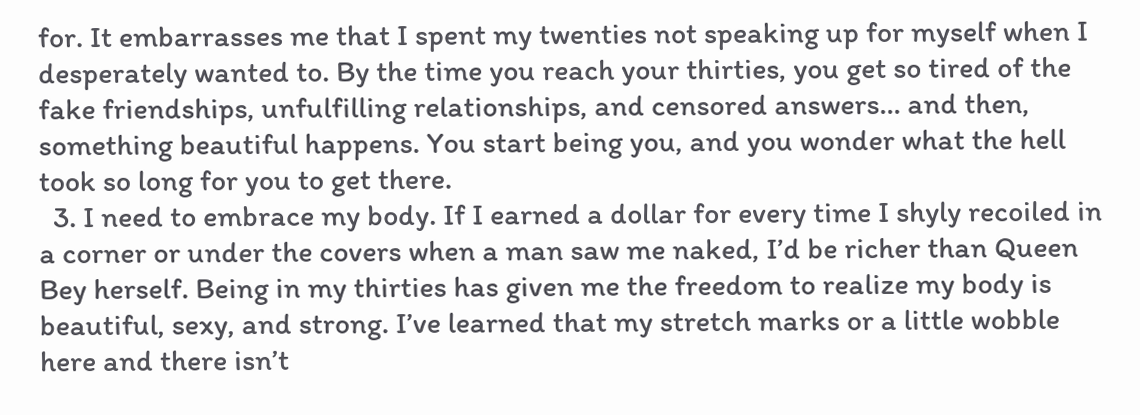for. It embarrasses me that I spent my twenties not speaking up for myself when I desperately wanted to. By the time you reach your thirties, you get so tired of the fake friendships, unfulfilling relationships, and censored answers… and then, something beautiful happens. You start being you, and you wonder what the hell took so long for you to get there.
  3. I need to embrace my body. If I earned a dollar for every time I shyly recoiled in a corner or under the covers when a man saw me naked, I’d be richer than Queen Bey herself. Being in my thirties has given me the freedom to realize my body is beautiful, sexy, and strong. I’ve learned that my stretch marks or a little wobble here and there isn’t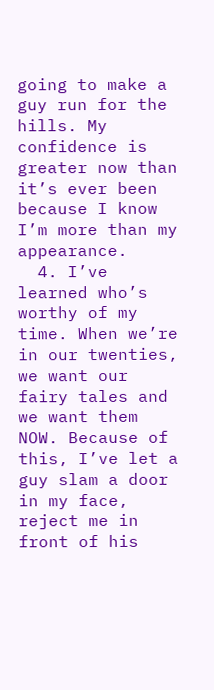going to make a guy run for the hills. My confidence is greater now than it’s ever been because I know I’m more than my appearance.
  4. I’ve learned who’s worthy of my time. When we’re in our twenties, we want our fairy tales and we want them NOW. Because of this, I’ve let a guy slam a door in my face, reject me in front of his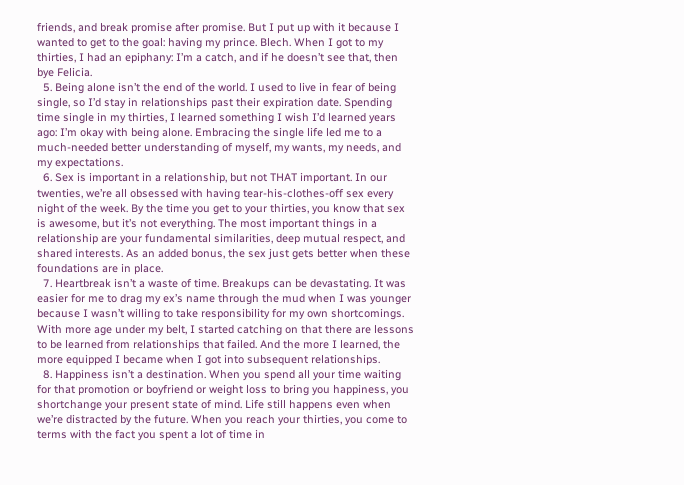friends, and break promise after promise. But I put up with it because I wanted to get to the goal: having my prince. Blech. When I got to my thirties, I had an epiphany: I’m a catch, and if he doesn’t see that, then bye Felicia.
  5. Being alone isn’t the end of the world. I used to live in fear of being single, so I’d stay in relationships past their expiration date. Spending time single in my thirties, I learned something I wish I’d learned years ago: I’m okay with being alone. Embracing the single life led me to a much-needed better understanding of myself, my wants, my needs, and my expectations.
  6. Sex is important in a relationship, but not THAT important. In our twenties, we’re all obsessed with having tear-his-clothes-off sex every night of the week. By the time you get to your thirties, you know that sex is awesome, but it’s not everything. The most important things in a relationship are your fundamental similarities, deep mutual respect, and shared interests. As an added bonus, the sex just gets better when these foundations are in place.
  7. Heartbreak isn’t a waste of time. Breakups can be devastating. It was easier for me to drag my ex’s name through the mud when I was younger because I wasn’t willing to take responsibility for my own shortcomings. With more age under my belt, I started catching on that there are lessons to be learned from relationships that failed. And the more I learned, the more equipped I became when I got into subsequent relationships.
  8. Happiness isn’t a destination. When you spend all your time waiting for that promotion or boyfriend or weight loss to bring you happiness, you shortchange your present state of mind. Life still happens even when we’re distracted by the future. When you reach your thirties, you come to terms with the fact you spent a lot of time in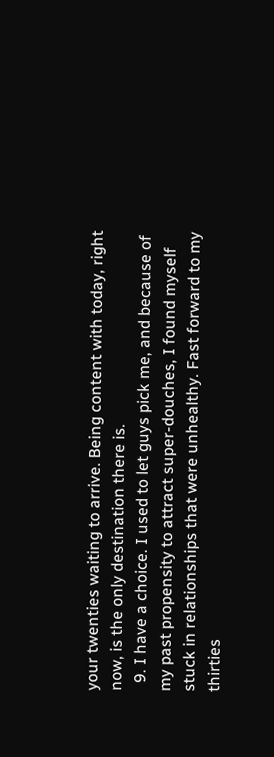your twenties waiting to arrive. Being content with today, right now, is the only destination there is.
  9. I have a choice. I used to let guys pick me, and because of my past propensity to attract super-douches, I found myself stuck in relationships that were unhealthy. Fast forward to my thirties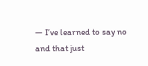— I’ve learned to say no and that just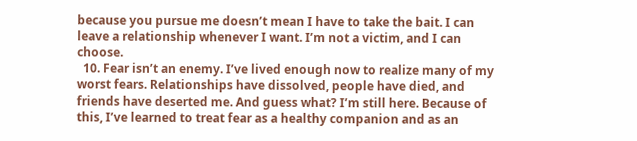because you pursue me doesn’t mean I have to take the bait. I can leave a relationship whenever I want. I’m not a victim, and I can choose.
  10. Fear isn’t an enemy. I’ve lived enough now to realize many of my worst fears. Relationships have dissolved, people have died, and friends have deserted me. And guess what? I’m still here. Because of this, I’ve learned to treat fear as a healthy companion and as an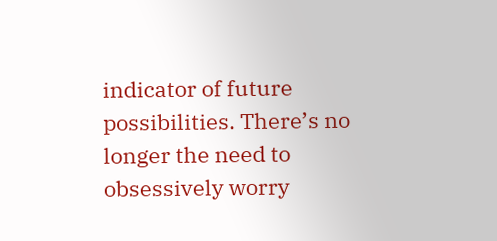indicator of future possibilities. There’s no longer the need to obsessively worry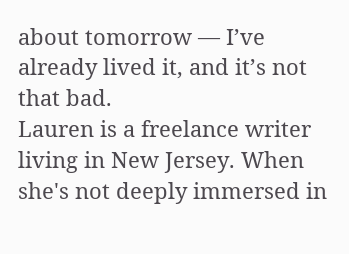about tomorrow — I’ve already lived it, and it’s not that bad.
Lauren is a freelance writer living in New Jersey. When she's not deeply immersed in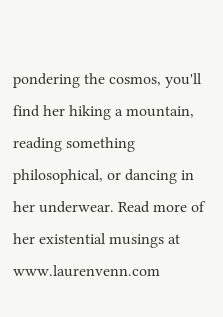pondering the cosmos, you'll find her hiking a mountain, reading something philosophical, or dancing in her underwear. Read more of her existential musings at www.laurenvenn.com